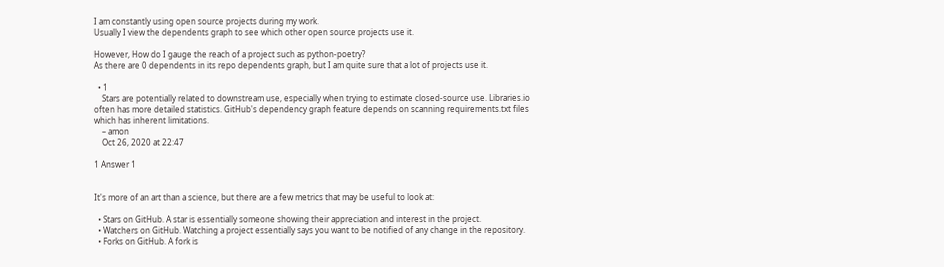I am constantly using open source projects during my work.
Usually I view the dependents graph to see which other open source projects use it.

However, How do I gauge the reach of a project such as python-poetry?
As there are 0 dependents in its repo dependents graph, but I am quite sure that a lot of projects use it.

  • 1
    Stars are potentially related to downstream use, especially when trying to estimate closed-source use. Libraries.io often has more detailed statistics. GitHub's dependency graph feature depends on scanning requirements.txt files which has inherent limitations.
    – amon
    Oct 26, 2020 at 22:47

1 Answer 1


It's more of an art than a science, but there are a few metrics that may be useful to look at:

  • Stars on GitHub. A star is essentially someone showing their appreciation and interest in the project.
  • Watchers on GitHub. Watching a project essentially says you want to be notified of any change in the repository.
  • Forks on GitHub. A fork is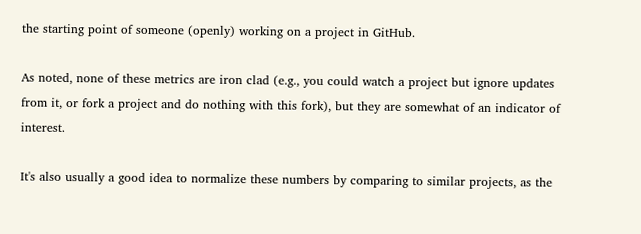the starting point of someone (openly) working on a project in GitHub.

As noted, none of these metrics are iron clad (e.g., you could watch a project but ignore updates from it, or fork a project and do nothing with this fork), but they are somewhat of an indicator of interest.

It's also usually a good idea to normalize these numbers by comparing to similar projects, as the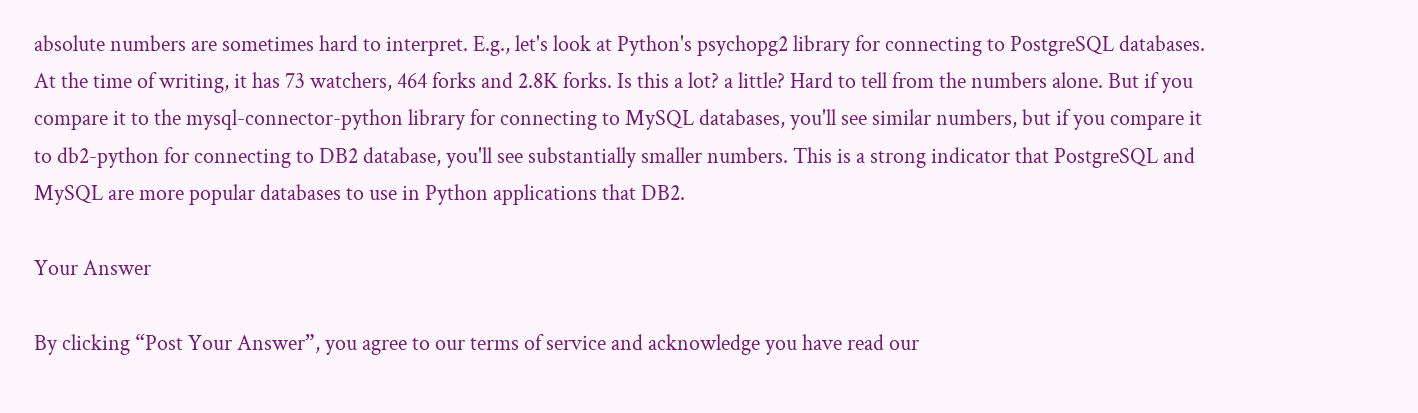absolute numbers are sometimes hard to interpret. E.g., let's look at Python's psychopg2 library for connecting to PostgreSQL databases. At the time of writing, it has 73 watchers, 464 forks and 2.8K forks. Is this a lot? a little? Hard to tell from the numbers alone. But if you compare it to the mysql-connector-python library for connecting to MySQL databases, you'll see similar numbers, but if you compare it to db2-python for connecting to DB2 database, you'll see substantially smaller numbers. This is a strong indicator that PostgreSQL and MySQL are more popular databases to use in Python applications that DB2.

Your Answer

By clicking “Post Your Answer”, you agree to our terms of service and acknowledge you have read our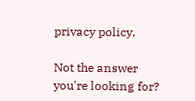privacy policy.

Not the answer you're looking for?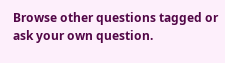Browse other questions tagged or ask your own question.